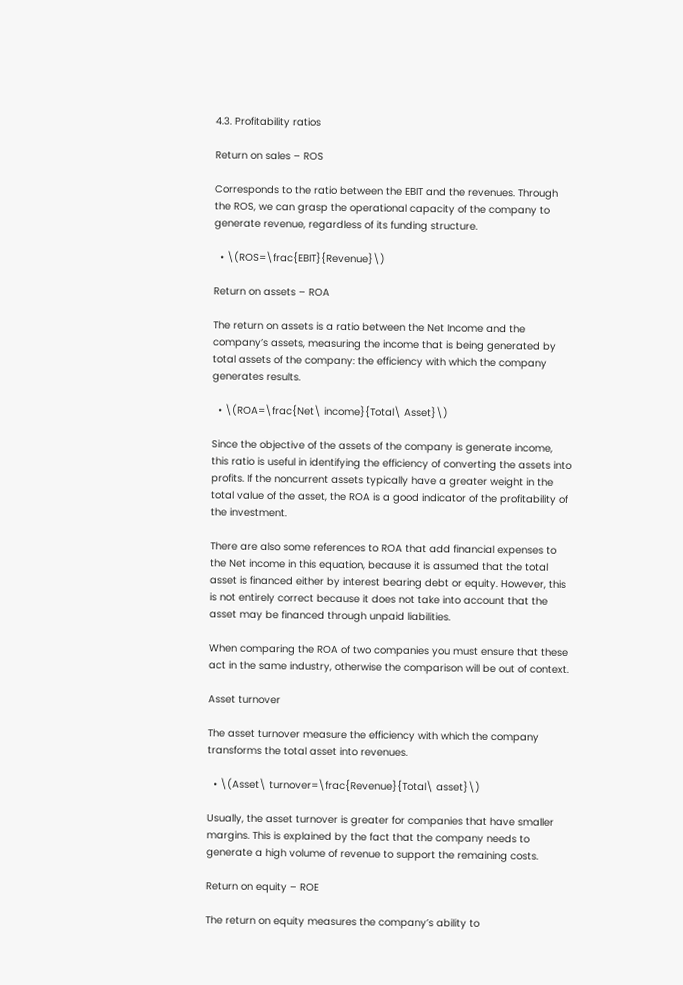4.3. Profitability ratios

Return on sales – ROS

Corresponds to the ratio between the EBIT and the revenues. Through the ROS, we can grasp the operational capacity of the company to generate revenue, regardless of its funding structure.

  • \(ROS=\frac{EBIT}{Revenue}\)

Return on assets – ROA

The return on assets is a ratio between the Net Income and the company’s assets, measuring the income that is being generated by total assets of the company: the efficiency with which the company generates results.

  • \(ROA=\frac{Net\ income}{Total\ Asset}\)

Since the objective of the assets of the company is generate income, this ratio is useful in identifying the efficiency of converting the assets into profits. If the noncurrent assets typically have a greater weight in the total value of the asset, the ROA is a good indicator of the profitability of the investment.

There are also some references to ROA that add financial expenses to the Net income in this equation, because it is assumed that the total asset is financed either by interest bearing debt or equity. However, this is not entirely correct because it does not take into account that the asset may be financed through unpaid liabilities.

When comparing the ROA of two companies you must ensure that these act in the same industry, otherwise the comparison will be out of context.

Asset turnover

The asset turnover measure the efficiency with which the company transforms the total asset into revenues.

  • \(Asset\ turnover=\frac{Revenue}{Total\ asset}\)

Usually, the asset turnover is greater for companies that have smaller margins. This is explained by the fact that the company needs to generate a high volume of revenue to support the remaining costs.

Return on equity – ROE

The return on equity measures the company’s ability to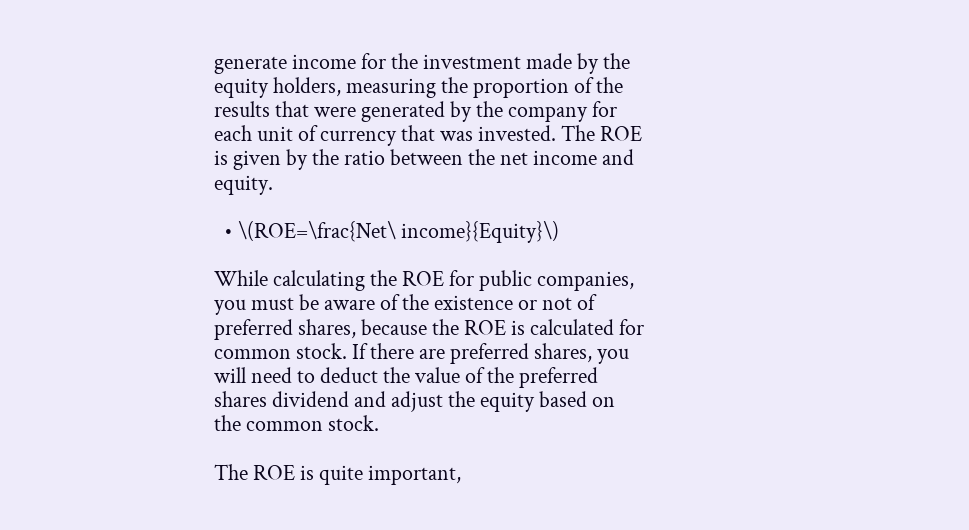generate income for the investment made by the equity holders, measuring the proportion of the results that were generated by the company for each unit of currency that was invested. The ROE is given by the ratio between the net income and equity.

  • \(ROE=\frac{Net\ income}{Equity}\)

While calculating the ROE for public companies, you must be aware of the existence or not of preferred shares, because the ROE is calculated for common stock. If there are preferred shares, you will need to deduct the value of the preferred shares dividend and adjust the equity based on the common stock.

The ROE is quite important,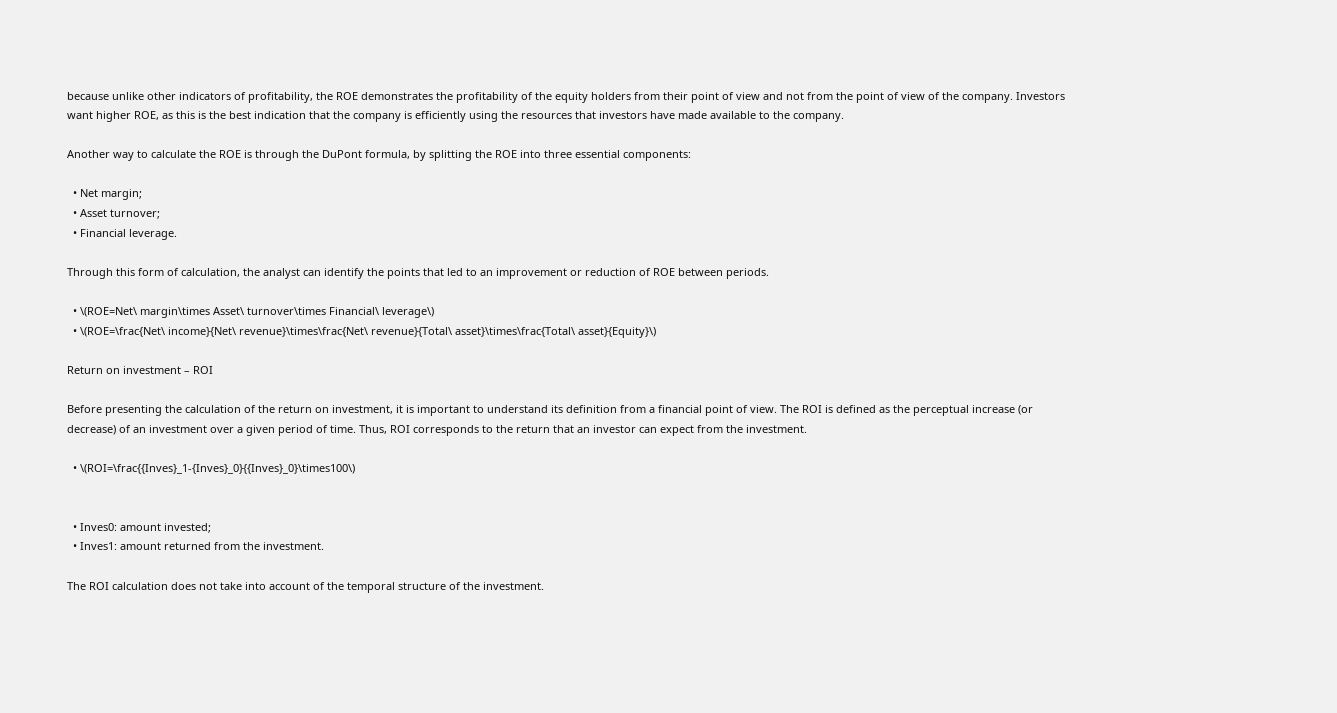because unlike other indicators of profitability, the ROE demonstrates the profitability of the equity holders from their point of view and not from the point of view of the company. Investors want higher ROE, as this is the best indication that the company is efficiently using the resources that investors have made available to the company.

Another way to calculate the ROE is through the DuPont formula, by splitting the ROE into three essential components:

  • Net margin;
  • Asset turnover;
  • Financial leverage.

Through this form of calculation, the analyst can identify the points that led to an improvement or reduction of ROE between periods.

  • \(ROE=Net\ margin\times Asset\ turnover\times Financial\ leverage\)
  • \(ROE=\frac{Net\ income}{Net\ revenue}\times\frac{Net\ revenue}{Total\ asset}\times\frac{Total\ asset}{Equity}\)

Return on investment – ROI

Before presenting the calculation of the return on investment, it is important to understand its definition from a financial point of view. The ROI is defined as the perceptual increase (or decrease) of an investment over a given period of time. Thus, ROI corresponds to the return that an investor can expect from the investment.

  • \(ROI=\frac{{Inves}_1-{Inves}_0}{{Inves}_0}\times100\)


  • Inves0: amount invested;
  • Inves1: amount returned from the investment.

The ROI calculation does not take into account of the temporal structure of the investment.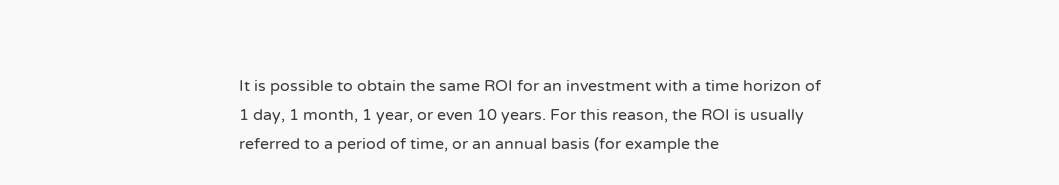It is possible to obtain the same ROI for an investment with a time horizon of 1 day, 1 month, 1 year, or even 10 years. For this reason, the ROI is usually referred to a period of time, or an annual basis (for example the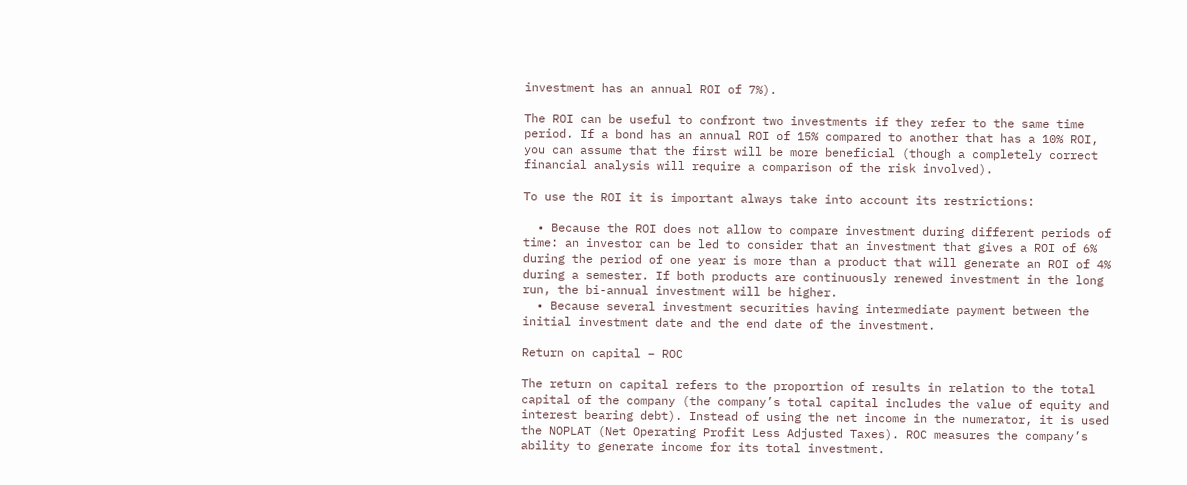investment has an annual ROI of 7%).

The ROI can be useful to confront two investments if they refer to the same time period. If a bond has an annual ROI of 15% compared to another that has a 10% ROI, you can assume that the first will be more beneficial (though a completely correct financial analysis will require a comparison of the risk involved).

To use the ROI it is important always take into account its restrictions:

  • Because the ROI does not allow to compare investment during different periods of time: an investor can be led to consider that an investment that gives a ROI of 6% during the period of one year is more than a product that will generate an ROI of 4% during a semester. If both products are continuously renewed investment in the long run, the bi-annual investment will be higher.
  • Because several investment securities having intermediate payment between the initial investment date and the end date of the investment.

Return on capital – ROC

The return on capital refers to the proportion of results in relation to the total capital of the company (the company’s total capital includes the value of equity and interest bearing debt). Instead of using the net income in the numerator, it is used the NOPLAT (Net Operating Profit Less Adjusted Taxes). ROC measures the company’s ability to generate income for its total investment.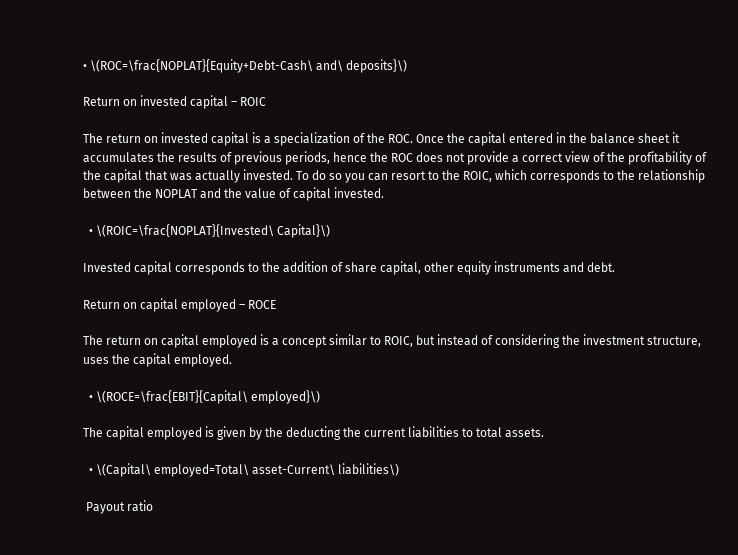• \(ROC=\frac{NOPLAT}{Equity+Debt-Cash\ and\ deposits}\)

Return on invested capital – ROIC

The return on invested capital is a specialization of the ROC. Once the capital entered in the balance sheet it accumulates the results of previous periods, hence the ROC does not provide a correct view of the profitability of the capital that was actually invested. To do so you can resort to the ROIC, which corresponds to the relationship between the NOPLAT and the value of capital invested.

  • \(ROIC=\frac{NOPLAT}{Invested\ Capital}\)

Invested capital corresponds to the addition of share capital, other equity instruments and debt.

Return on capital employed – ROCE

The return on capital employed is a concept similar to ROIC, but instead of considering the investment structure, uses the capital employed.

  • \(ROCE=\frac{EBIT}{Capital\ employed}\)

The capital employed is given by the deducting the current liabilities to total assets.

  • \(Capital\ employed=Total\ asset-Current\ liabilities\)

 Payout ratio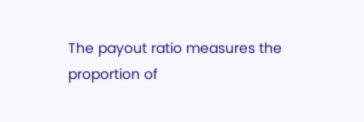The payout ratio measures the proportion of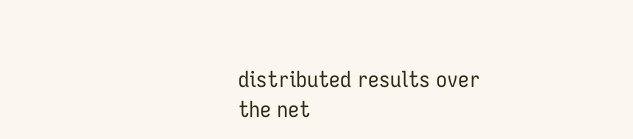distributed results over the net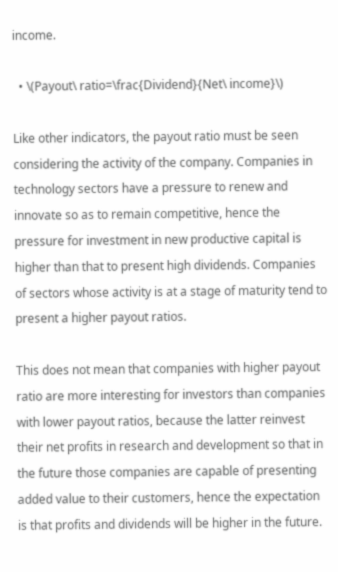income.

  • \(Payout\ ratio=\frac{Dividend}{Net\ income}\)

Like other indicators, the payout ratio must be seen considering the activity of the company. Companies in technology sectors have a pressure to renew and innovate so as to remain competitive, hence the pressure for investment in new productive capital is higher than that to present high dividends. Companies of sectors whose activity is at a stage of maturity tend to present a higher payout ratios.

This does not mean that companies with higher payout ratio are more interesting for investors than companies with lower payout ratios, because the latter reinvest their net profits in research and development so that in the future those companies are capable of presenting added value to their customers, hence the expectation is that profits and dividends will be higher in the future.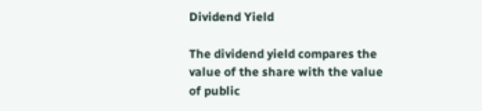Dividend Yield

The dividend yield compares the value of the share with the value of public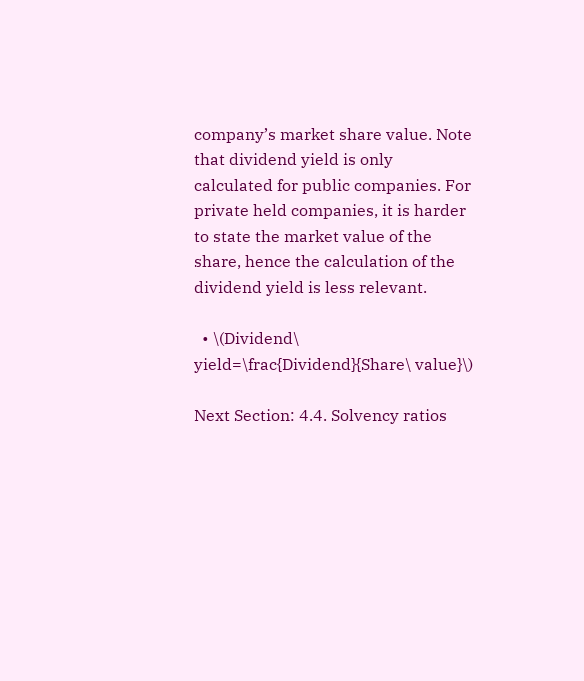company’s market share value. Note that dividend yield is only calculated for public companies. For private held companies, it is harder to state the market value of the share, hence the calculation of the dividend yield is less relevant.

  • \(Dividend\ yield=\frac{Dividend}{Share\ value}\)

Next Section: 4.4. Solvency ratios